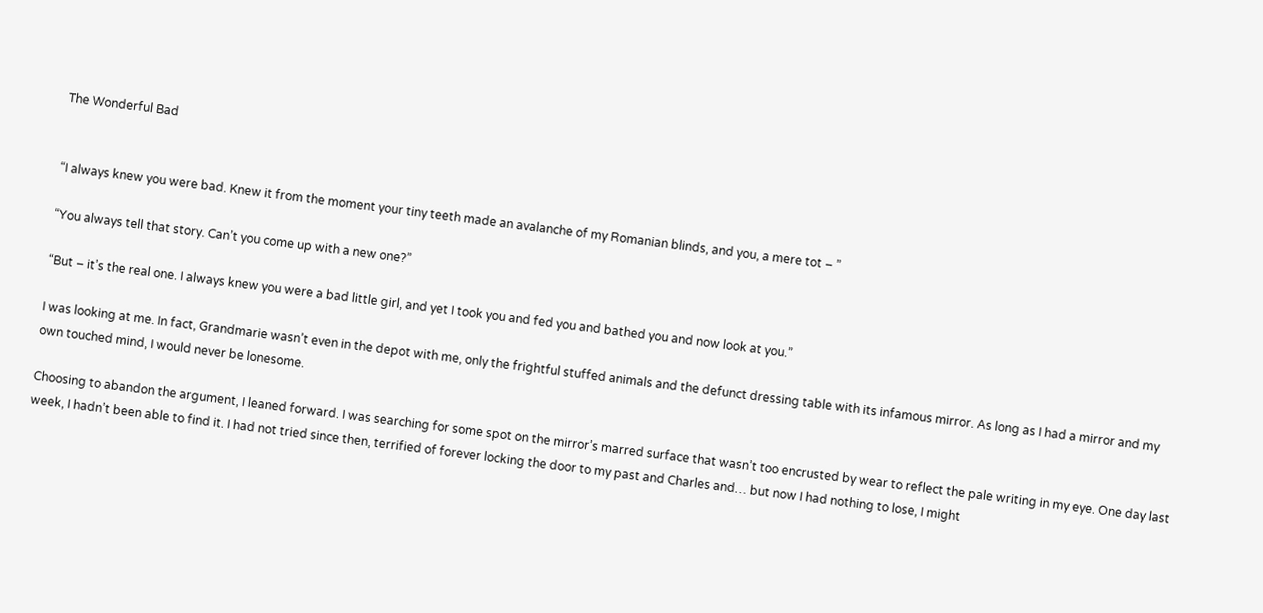The Wonderful Bad


“I always knew you were bad. Knew it from the moment your tiny teeth made an avalanche of my Romanian blinds, and you, a mere tot – ”

“You always tell that story. Can’t you come up with a new one?”

“But – it’s the real one. I always knew you were a bad little girl, and yet I took you and fed you and bathed you and now look at you.”

I was looking at me. In fact, Grandmarie wasn’t even in the depot with me, only the frightful stuffed animals and the defunct dressing table with its infamous mirror. As long as I had a mirror and my own touched mind, I would never be lonesome.

Choosing to abandon the argument, I leaned forward. I was searching for some spot on the mirror’s marred surface that wasn’t too encrusted by wear to reflect the pale writing in my eye. One day last week, I hadn’t been able to find it. I had not tried since then, terrified of forever locking the door to my past and Charles and… but now I had nothing to lose, I might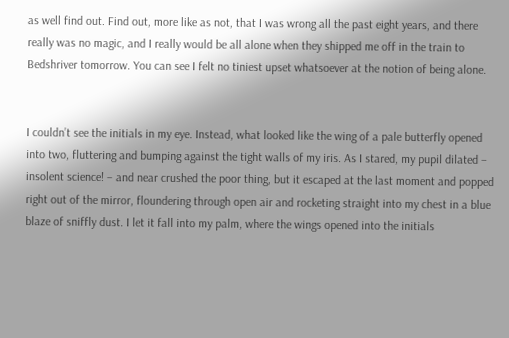as well find out. Find out, more like as not, that I was wrong all the past eight years, and there really was no magic, and I really would be all alone when they shipped me off in the train to Bedshriver tomorrow. You can see I felt no tiniest upset whatsoever at the notion of being alone.


I couldn’t see the initials in my eye. Instead, what looked like the wing of a pale butterfly opened into two, fluttering and bumping against the tight walls of my iris. As I stared, my pupil dilated – insolent science! – and near crushed the poor thing, but it escaped at the last moment and popped right out of the mirror, floundering through open air and rocketing straight into my chest in a blue blaze of sniffly dust. I let it fall into my palm, where the wings opened into the initials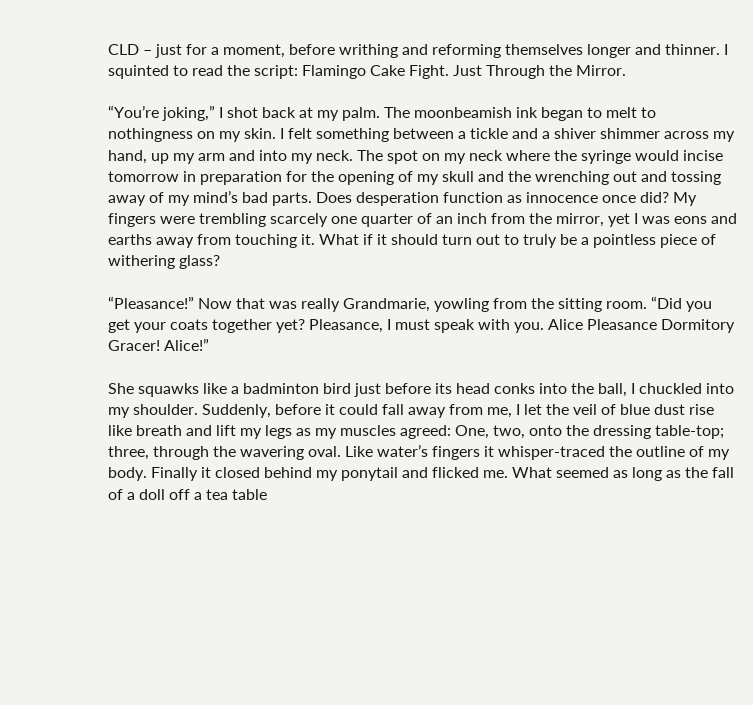CLD – just for a moment, before writhing and reforming themselves longer and thinner. I squinted to read the script: Flamingo Cake Fight. Just Through the Mirror.

“You’re joking,” I shot back at my palm. The moonbeamish ink began to melt to nothingness on my skin. I felt something between a tickle and a shiver shimmer across my hand, up my arm and into my neck. The spot on my neck where the syringe would incise tomorrow in preparation for the opening of my skull and the wrenching out and tossing away of my mind’s bad parts. Does desperation function as innocence once did? My fingers were trembling scarcely one quarter of an inch from the mirror, yet I was eons and earths away from touching it. What if it should turn out to truly be a pointless piece of withering glass?

“Pleasance!” Now that was really Grandmarie, yowling from the sitting room. “Did you get your coats together yet? Pleasance, I must speak with you. Alice Pleasance Dormitory Gracer! Alice!”

She squawks like a badminton bird just before its head conks into the ball, I chuckled into my shoulder. Suddenly, before it could fall away from me, I let the veil of blue dust rise like breath and lift my legs as my muscles agreed: One, two, onto the dressing table-top; three, through the wavering oval. Like water’s fingers it whisper-traced the outline of my body. Finally it closed behind my ponytail and flicked me. What seemed as long as the fall of a doll off a tea table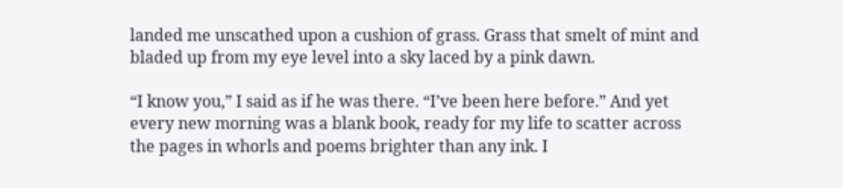landed me unscathed upon a cushion of grass. Grass that smelt of mint and bladed up from my eye level into a sky laced by a pink dawn.

“I know you,” I said as if he was there. “I’ve been here before.” And yet every new morning was a blank book, ready for my life to scatter across the pages in whorls and poems brighter than any ink. I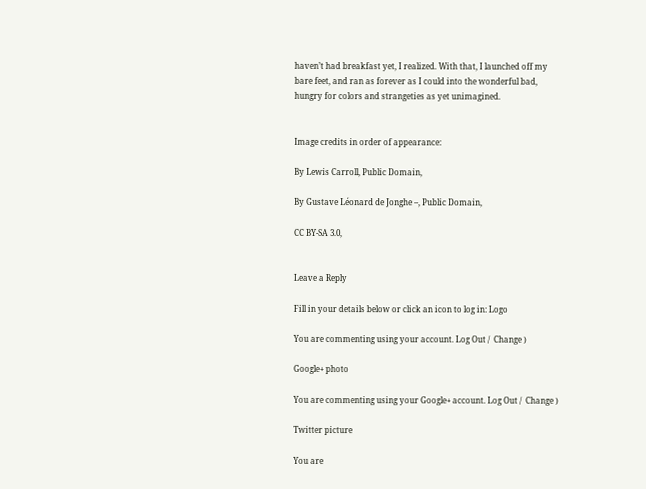haven’t had breakfast yet, I realized. With that, I launched off my bare feet, and ran as forever as I could into the wonderful bad, hungry for colors and strangeties as yet unimagined.


Image credits in order of appearance:

By Lewis Carroll, Public Domain,

By Gustave Léonard de Jonghe –, Public Domain,

CC BY-SA 3.0,


Leave a Reply

Fill in your details below or click an icon to log in: Logo

You are commenting using your account. Log Out /  Change )

Google+ photo

You are commenting using your Google+ account. Log Out /  Change )

Twitter picture

You are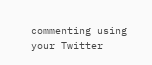commenting using your Twitter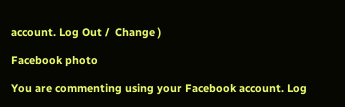account. Log Out /  Change )

Facebook photo

You are commenting using your Facebook account. Log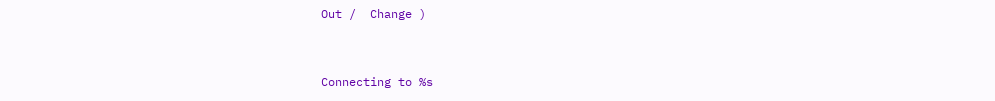Out /  Change )


Connecting to %s